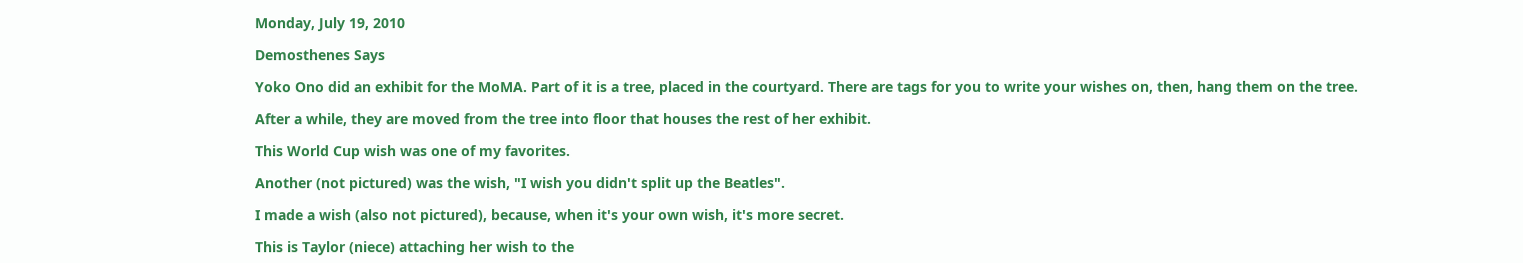Monday, July 19, 2010

Demosthenes Says

Yoko Ono did an exhibit for the MoMA. Part of it is a tree, placed in the courtyard. There are tags for you to write your wishes on, then, hang them on the tree.

After a while, they are moved from the tree into floor that houses the rest of her exhibit.

This World Cup wish was one of my favorites.

Another (not pictured) was the wish, "I wish you didn't split up the Beatles".

I made a wish (also not pictured), because, when it's your own wish, it's more secret.

This is Taylor (niece) attaching her wish to the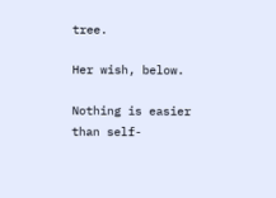tree.

Her wish, below.

Nothing is easier than self-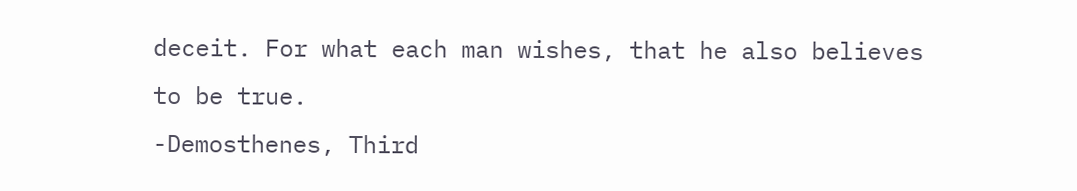deceit. For what each man wishes, that he also believes to be true.
-Demosthenes, Third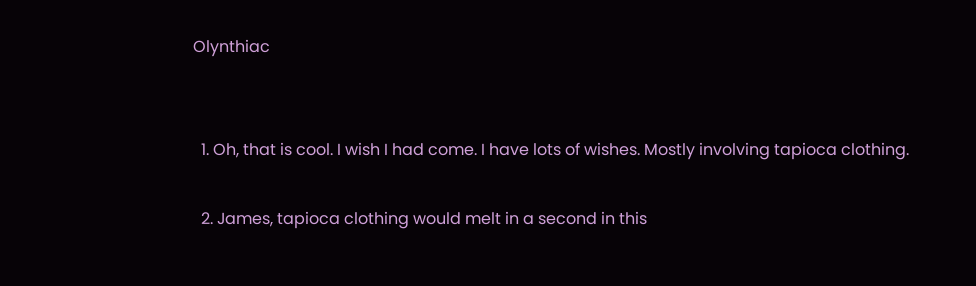Olynthiac


  1. Oh, that is cool. I wish I had come. I have lots of wishes. Mostly involving tapioca clothing.

  2. James, tapioca clothing would melt in a second in this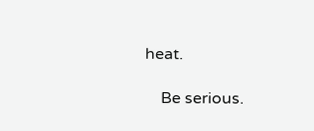heat.

    Be serious.